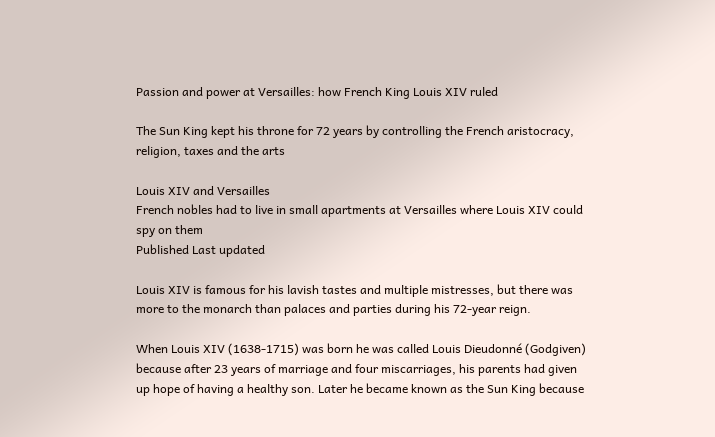Passion and power at Versailles: how French King Louis XIV ruled

The Sun King kept his throne for 72 years by controlling the French aristocracy, religion, taxes and the arts

Louis XIV and Versailles
French nobles had to live in small apartments at Versailles where Louis XIV could spy on them
Published Last updated

Louis XIV is famous for his lavish tastes and multiple mistresses, but there was more to the monarch than palaces and parties during his 72-year reign.

When Louis XIV (1638-1715) was born he was called Louis Dieudonné (Godgiven) because after 23 years of marriage and four miscarriages, his parents had given up hope of having a healthy son. Later he became known as the Sun King because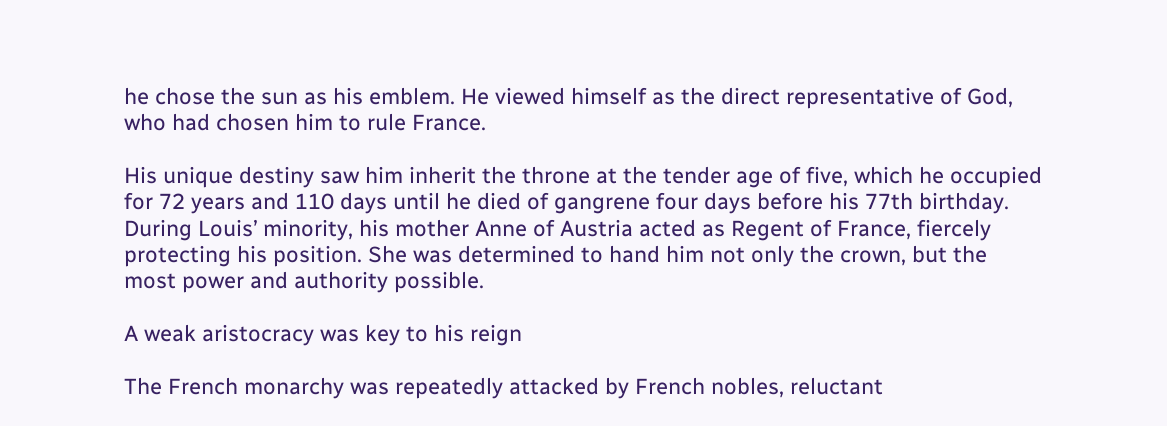he chose the sun as his emblem. He viewed himself as the direct representative of God, who had chosen him to rule France.

His unique destiny saw him inherit the throne at the tender age of five, which he occupied for 72 years and 110 days until he died of gangrene four days before his 77th birthday. During Louis’ minority, his mother Anne of Austria acted as Regent of France, fiercely protecting his position. She was determined to hand him not only the crown, but the most power and authority possible.

A weak aristocracy was key to his reign

The French monarchy was repeatedly attacked by French nobles, reluctant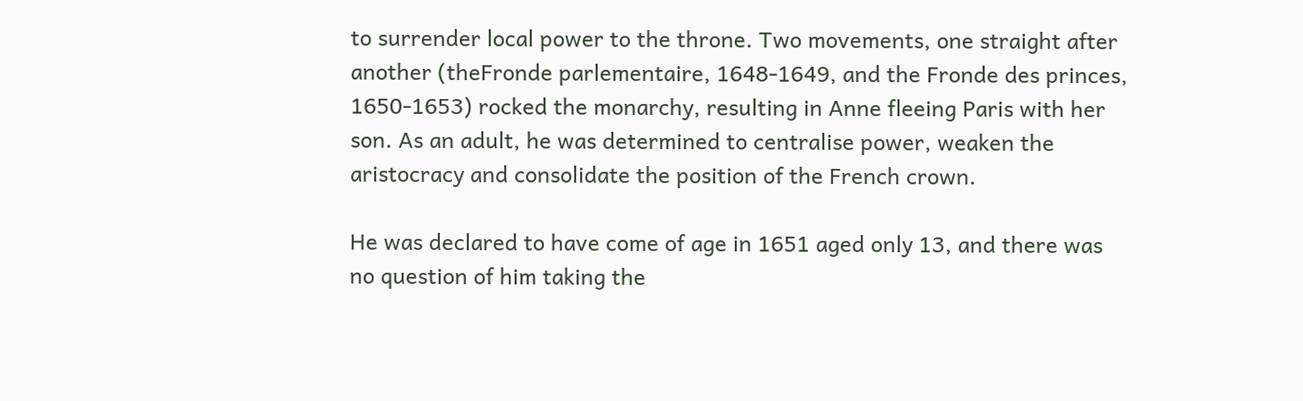to surrender local power to the throne. Two movements, one straight after another (theFronde parlementaire, 1648-1649, and the Fronde des princes, 1650-1653) rocked the monarchy, resulting in Anne fleeing Paris with her son. As an adult, he was determined to centralise power, weaken the aristocracy and consolidate the position of the French crown.

He was declared to have come of age in 1651 aged only 13, and there was no question of him taking the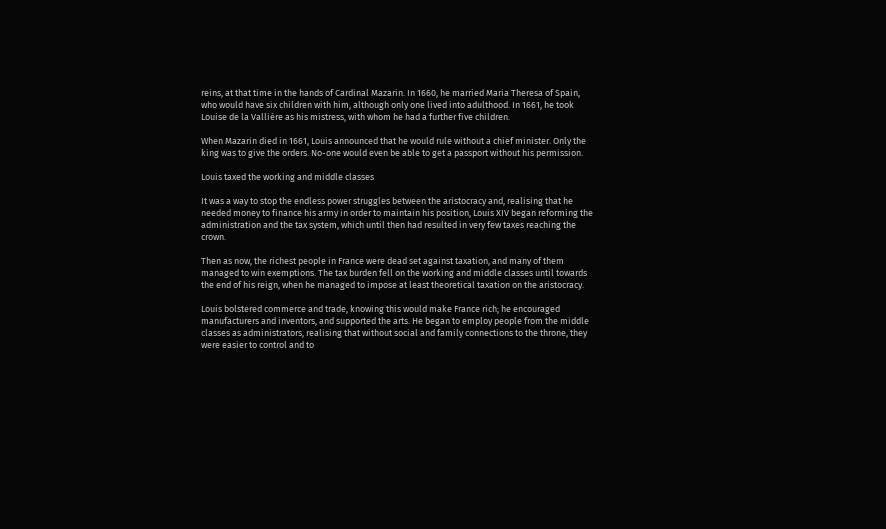reins, at that time in the hands of Cardinal Mazarin. In 1660, he married Maria Theresa of Spain, who would have six children with him, although only one lived into adulthood. In 1661, he took Louise de la Vallière as his mistress, with whom he had a further five children.

When Mazarin died in 1661, Louis announced that he would rule without a chief minister. Only the king was to give the orders. No-one would even be able to get a passport without his permission.

Louis taxed the working and middle classes

It was a way to stop the endless power struggles between the aristocracy and, realising that he needed money to finance his army in order to maintain his position, Louis XIV began reforming the administration and the tax system, which until then had resulted in very few taxes reaching the crown.

Then as now, the richest people in France were dead set against taxation, and many of them managed to win exemptions. The tax burden fell on the working and middle classes until towards the end of his reign, when he managed to impose at least theoretical taxation on the aristocracy.

Louis bolstered commerce and trade, knowing this would make France rich; he encouraged manufacturers and inventors, and supported the arts. He began to employ people from the middle classes as administrators, realising that without social and family connections to the throne, they were easier to control and to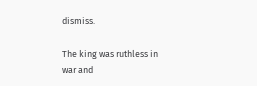dismiss.

The king was ruthless in war and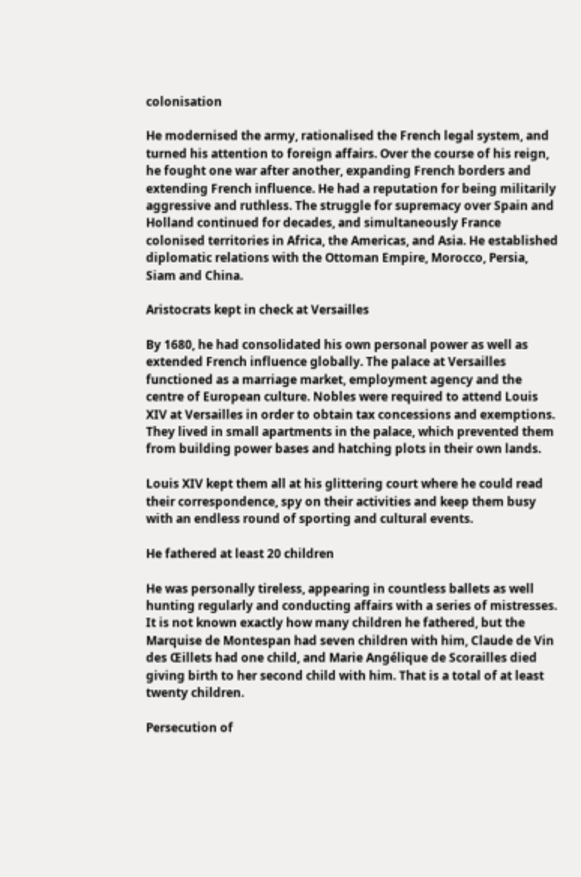colonisation

He modernised the army, rationalised the French legal system, and turned his attention to foreign affairs. Over the course of his reign, he fought one war after another, expanding French borders and extending French influence. He had a reputation for being militarily aggressive and ruthless. The struggle for supremacy over Spain and Holland continued for decades, and simultaneously France colonised territories in Africa, the Americas, and Asia. He established diplomatic relations with the Ottoman Empire, Morocco, Persia, Siam and China.

Aristocrats kept in check at Versailles

By 1680, he had consolidated his own personal power as well as extended French influence globally. The palace at Versailles functioned as a marriage market, employment agency and the centre of European culture. Nobles were required to attend Louis XIV at Versailles in order to obtain tax concessions and exemptions. They lived in small apartments in the palace, which prevented them from building power bases and hatching plots in their own lands.

Louis XIV kept them all at his glittering court where he could read their correspondence, spy on their activities and keep them busy with an endless round of sporting and cultural events.

He fathered at least 20 children

He was personally tireless, appearing in countless ballets as well hunting regularly and conducting affairs with a series of mistresses. It is not known exactly how many children he fathered, but the Marquise de Montespan had seven children with him, Claude de Vin des Œillets had one child, and Marie Angélique de Scorailles died giving birth to her second child with him. That is a total of at least twenty children.

Persecution of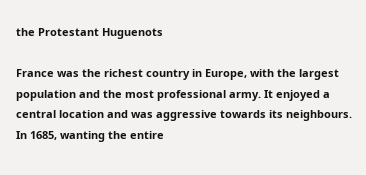the Protestant Huguenots

France was the richest country in Europe, with the largest population and the most professional army. It enjoyed a central location and was aggressive towards its neighbours. In 1685, wanting the entire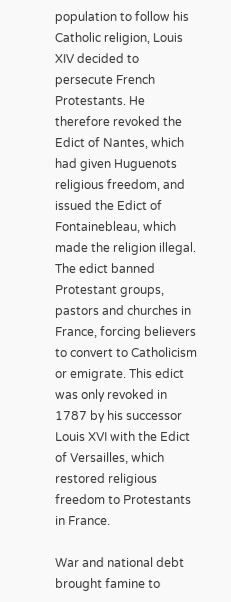population to follow his Catholic religion, Louis XIV decided to persecute French Protestants. He therefore revoked the Edict of Nantes, which had given Huguenots religious freedom, and issued the Edict of Fontainebleau, which made the religion illegal. The edict banned Protestant groups, pastors and churches in France, forcing believers to convert to Catholicism or emigrate. This edict was only revoked in 1787 by his successor Louis XVI with the Edict of Versailles, which restored religious freedom to Protestants in France.

War and national debt brought famine to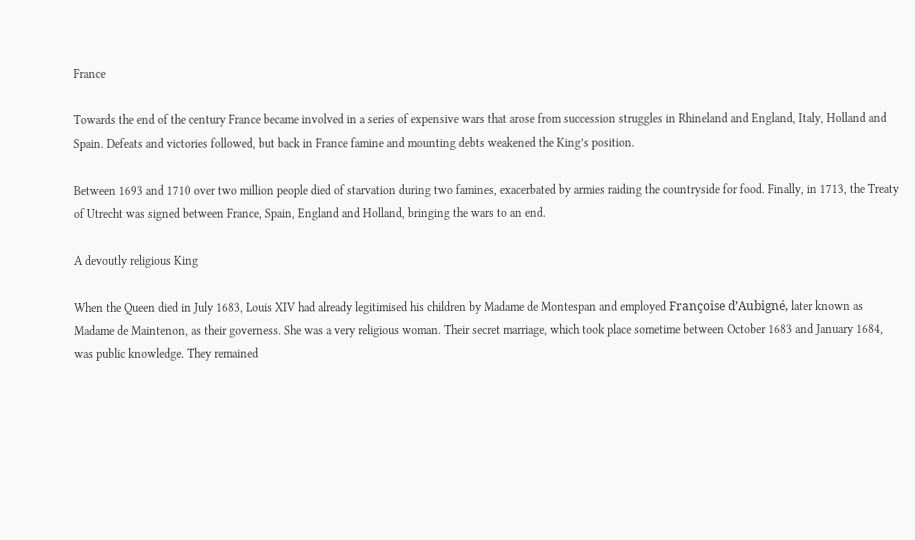France

Towards the end of the century France became involved in a series of expensive wars that arose from succession struggles in Rhineland and England, Italy, Holland and Spain. Defeats and victories followed, but back in France famine and mounting debts weakened the King’s position.

Between 1693 and 1710 over two million people died of starvation during two famines, exacerbated by armies raiding the countryside for food. Finally, in 1713, the Treaty of Utrecht was signed between France, Spain, England and Holland, bringing the wars to an end.

A devoutly religious King

When the Queen died in July 1683, Louis XIV had already legitimised his children by Madame de Montespan and employed Françoise d’Aubigné, later known as Madame de Maintenon, as their governess. She was a very religious woman. Their secret marriage, which took place sometime between October 1683 and January 1684, was public knowledge. They remained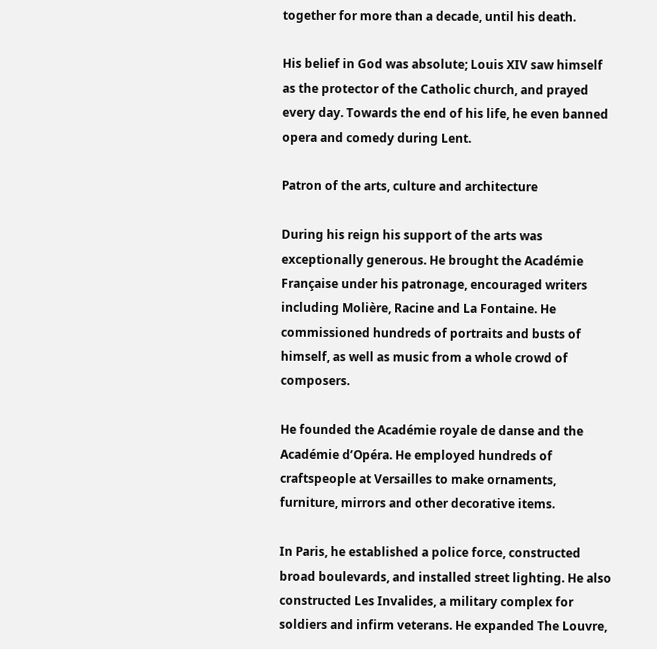together for more than a decade, until his death.

His belief in God was absolute; Louis XIV saw himself as the protector of the Catholic church, and prayed every day. Towards the end of his life, he even banned opera and comedy during Lent.

Patron of the arts, culture and architecture

During his reign his support of the arts was exceptionally generous. He brought the Académie Française under his patronage, encouraged writers including Molière, Racine and La Fontaine. He commissioned hundreds of portraits and busts of himself, as well as music from a whole crowd of composers.

He founded the Académie royale de danse and the Académie d’Opéra. He employed hundreds of craftspeople at Versailles to make ornaments, furniture, mirrors and other decorative items.

In Paris, he established a police force, constructed broad boulevards, and installed street lighting. He also constructed Les Invalides, a military complex for soldiers and infirm veterans. He expanded The Louvre,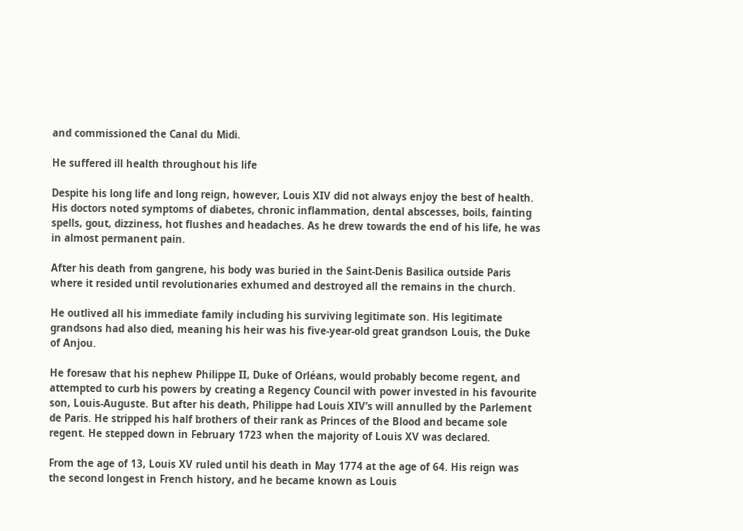and commissioned the Canal du Midi.

He suffered ill health throughout his life

Despite his long life and long reign, however, Louis XIV did not always enjoy the best of health. His doctors noted symptoms of diabetes, chronic inflammation, dental abscesses, boils, fainting spells, gout, dizziness, hot flushes and headaches. As he drew towards the end of his life, he was in almost permanent pain.

After his death from gangrene, his body was buried in the Saint-Denis Basilica outside Paris where it resided until revolutionaries exhumed and destroyed all the remains in the church.

He outlived all his immediate family including his surviving legitimate son. His legitimate grandsons had also died, meaning his heir was his five-year-old great grandson Louis, the Duke of Anjou.

He foresaw that his nephew Philippe II, Duke of Orléans, would probably become regent, and attempted to curb his powers by creating a Regency Council with power invested in his favourite son, Louis-Auguste. But after his death, Philippe had Louis XIV’s will annulled by the Parlement de Paris. He stripped his half brothers of their rank as Princes of the Blood and became sole regent. He stepped down in February 1723 when the majority of Louis XV was declared.

From the age of 13, Louis XV ruled until his death in May 1774 at the age of 64. His reign was the second longest in French history, and he became known as Louis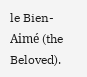le Bien-Aimé (the Beloved).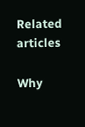Related articles

Why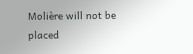Molière will not be placed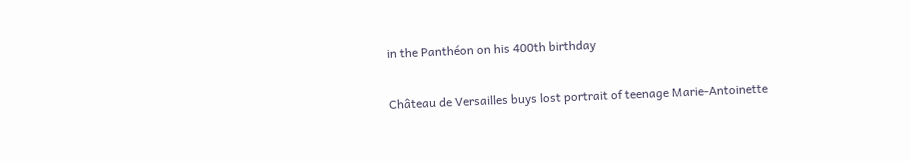in the Panthéon on his 400th birthday

Château de Versailles buys lost portrait of teenage Marie-Antoinette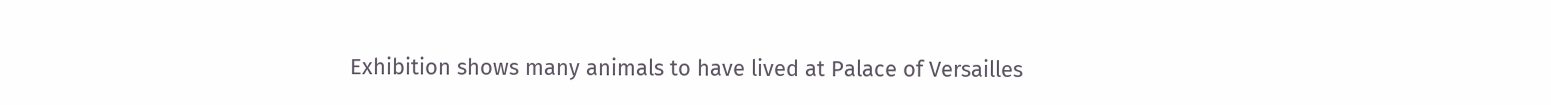Exhibition shows many animals to have lived at Palace of Versailles